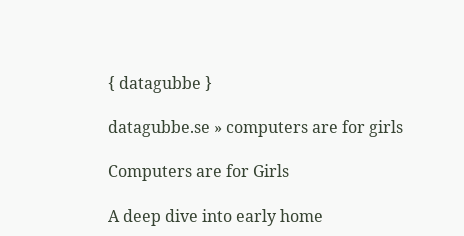{ datagubbe }

datagubbe.se » computers are for girls

Computers are for Girls

A deep dive into early home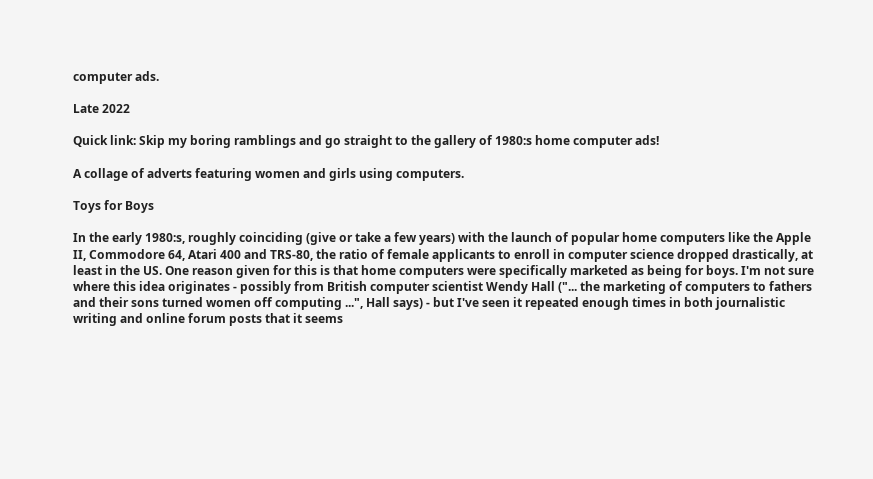computer ads.

Late 2022

Quick link: Skip my boring ramblings and go straight to the gallery of 1980:s home computer ads!

A collage of adverts featuring women and girls using computers.

Toys for Boys

In the early 1980:s, roughly coinciding (give or take a few years) with the launch of popular home computers like the Apple II, Commodore 64, Atari 400 and TRS-80, the ratio of female applicants to enroll in computer science dropped drastically, at least in the US. One reason given for this is that home computers were specifically marketed as being for boys. I'm not sure where this idea originates - possibly from British computer scientist Wendy Hall ("... the marketing of computers to fathers and their sons turned women off computing ...", Hall says) - but I've seen it repeated enough times in both journalistic writing and online forum posts that it seems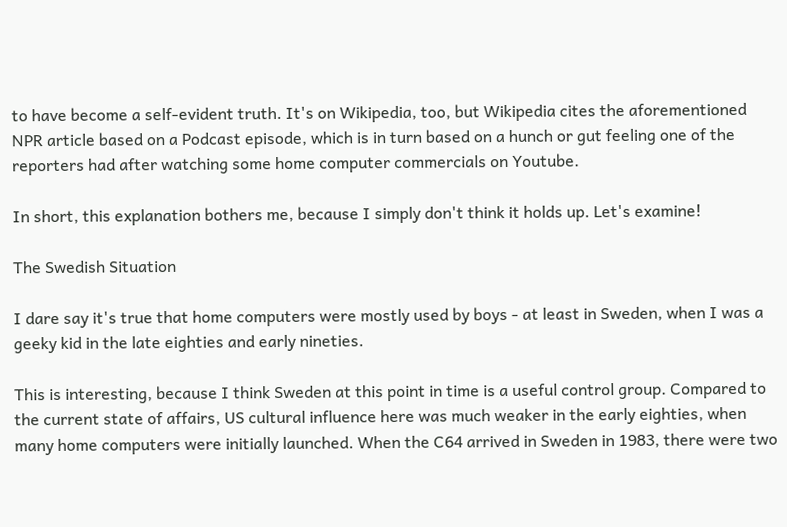to have become a self-evident truth. It's on Wikipedia, too, but Wikipedia cites the aforementioned NPR article based on a Podcast episode, which is in turn based on a hunch or gut feeling one of the reporters had after watching some home computer commercials on Youtube.

In short, this explanation bothers me, because I simply don't think it holds up. Let's examine!

The Swedish Situation

I dare say it's true that home computers were mostly used by boys - at least in Sweden, when I was a geeky kid in the late eighties and early nineties.

This is interesting, because I think Sweden at this point in time is a useful control group. Compared to the current state of affairs, US cultural influence here was much weaker in the early eighties, when many home computers were initially launched. When the C64 arrived in Sweden in 1983, there were two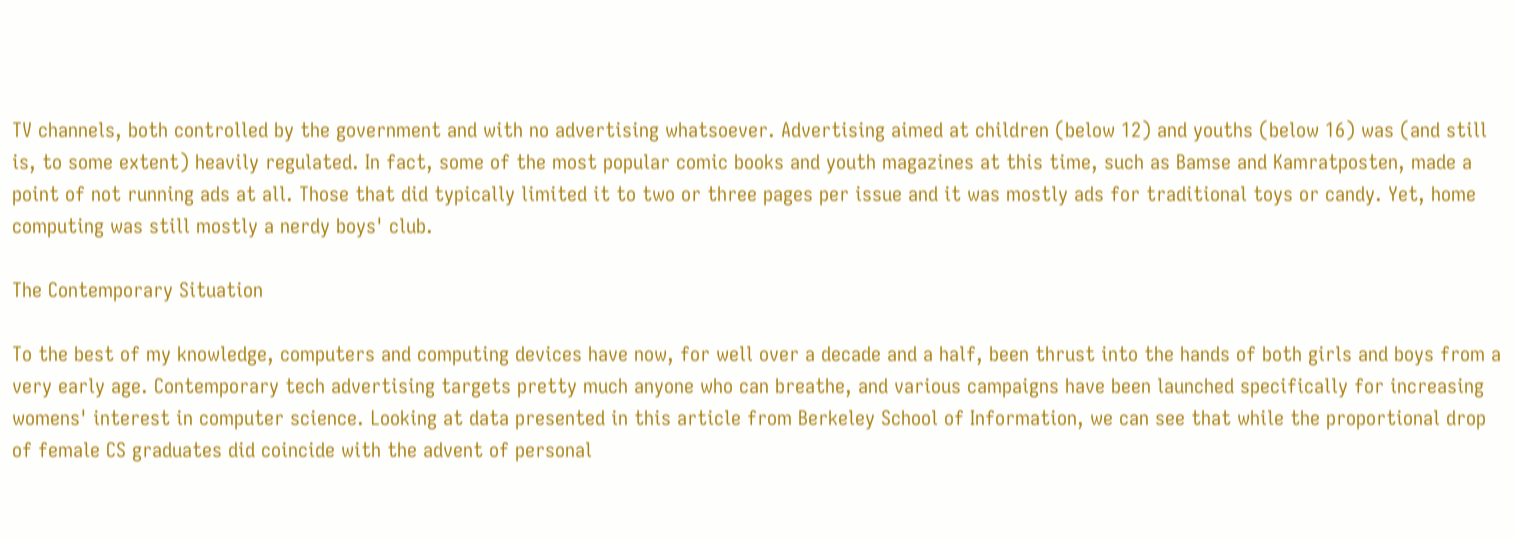TV channels, both controlled by the government and with no advertising whatsoever. Advertising aimed at children (below 12) and youths (below 16) was (and still is, to some extent) heavily regulated. In fact, some of the most popular comic books and youth magazines at this time, such as Bamse and Kamratposten, made a point of not running ads at all. Those that did typically limited it to two or three pages per issue and it was mostly ads for traditional toys or candy. Yet, home computing was still mostly a nerdy boys' club.

The Contemporary Situation

To the best of my knowledge, computers and computing devices have now, for well over a decade and a half, been thrust into the hands of both girls and boys from a very early age. Contemporary tech advertising targets pretty much anyone who can breathe, and various campaigns have been launched specifically for increasing womens' interest in computer science. Looking at data presented in this article from Berkeley School of Information, we can see that while the proportional drop of female CS graduates did coincide with the advent of personal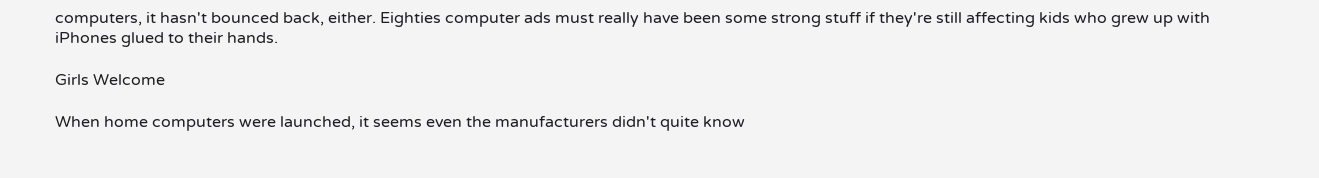computers, it hasn't bounced back, either. Eighties computer ads must really have been some strong stuff if they're still affecting kids who grew up with iPhones glued to their hands.

Girls Welcome

When home computers were launched, it seems even the manufacturers didn't quite know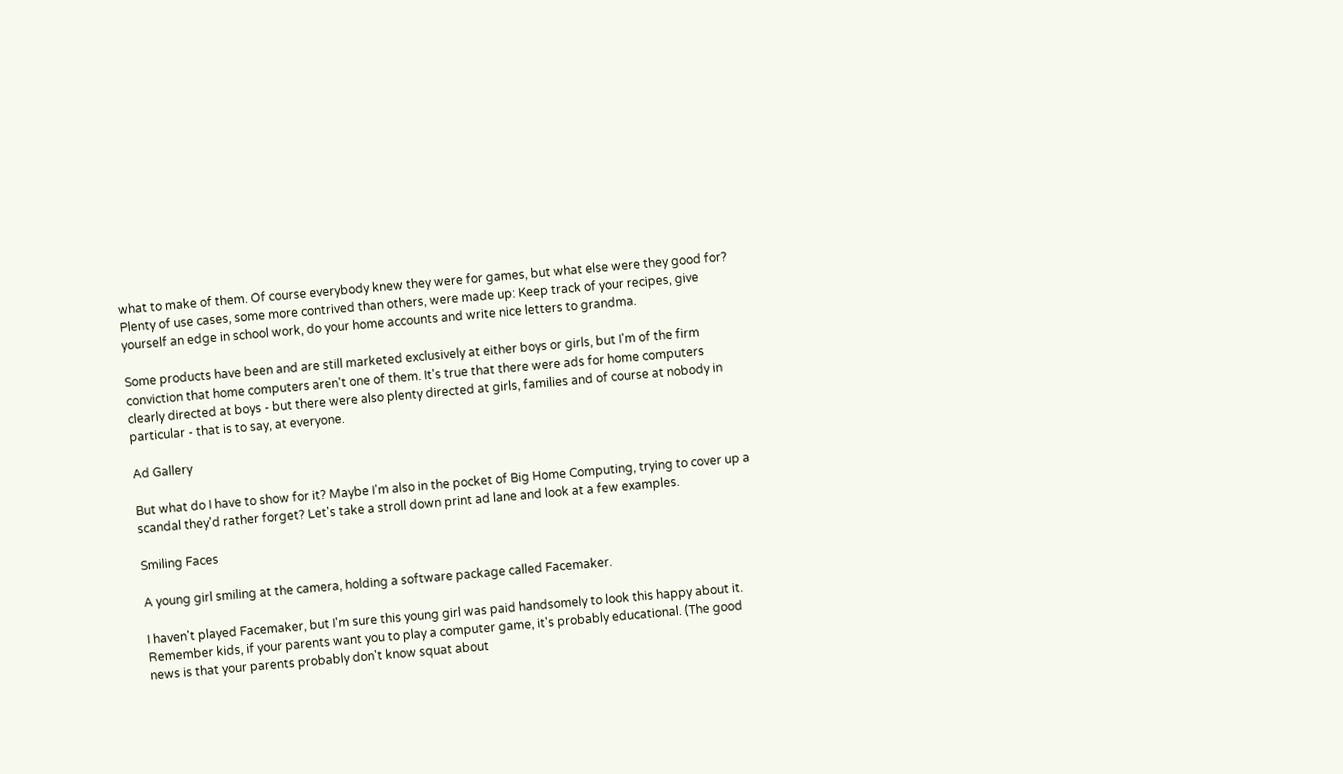what to make of them. Of course everybody knew they were for games, but what else were they good for? Plenty of use cases, some more contrived than others, were made up: Keep track of your recipes, give yourself an edge in school work, do your home accounts and write nice letters to grandma.

Some products have been and are still marketed exclusively at either boys or girls, but I'm of the firm conviction that home computers aren't one of them. It's true that there were ads for home computers clearly directed at boys - but there were also plenty directed at girls, families and of course at nobody in particular - that is to say, at everyone.

Ad Gallery

But what do I have to show for it? Maybe I'm also in the pocket of Big Home Computing, trying to cover up a scandal they'd rather forget? Let's take a stroll down print ad lane and look at a few examples.

Smiling Faces

A young girl smiling at the camera, holding a software package called Facemaker.

I haven't played Facemaker, but I'm sure this young girl was paid handsomely to look this happy about it. Remember kids, if your parents want you to play a computer game, it's probably educational. (The good news is that your parents probably don't know squat about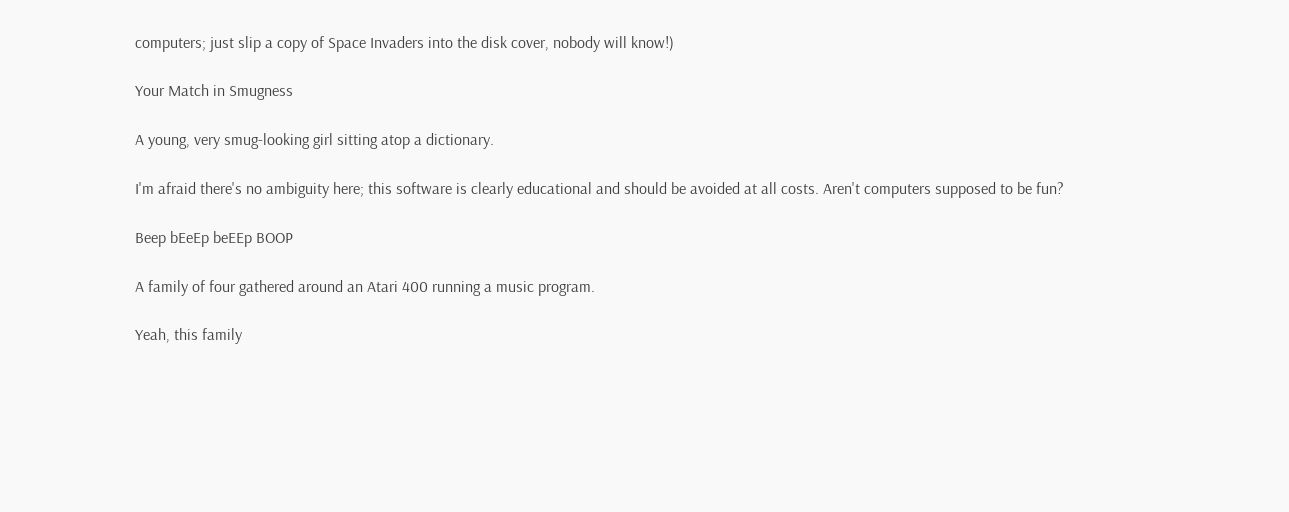computers; just slip a copy of Space Invaders into the disk cover, nobody will know!)

Your Match in Smugness

A young, very smug-looking girl sitting atop a dictionary.

I'm afraid there's no ambiguity here; this software is clearly educational and should be avoided at all costs. Aren't computers supposed to be fun?

Beep bEeEp beEEp BOOP

A family of four gathered around an Atari 400 running a music program.

Yeah, this family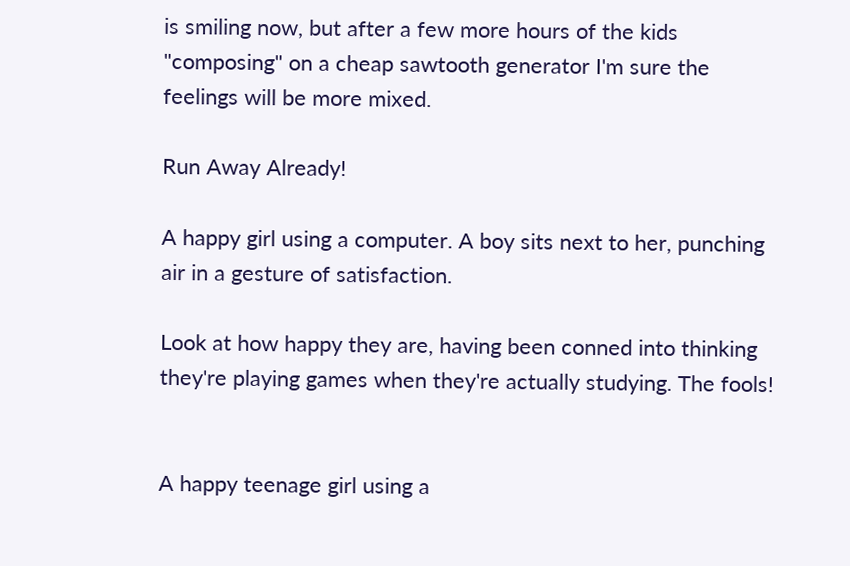is smiling now, but after a few more hours of the kids "composing" on a cheap sawtooth generator I'm sure the feelings will be more mixed.

Run Away Already!

A happy girl using a computer. A boy sits next to her, punching air in a gesture of satisfaction.

Look at how happy they are, having been conned into thinking they're playing games when they're actually studying. The fools!


A happy teenage girl using a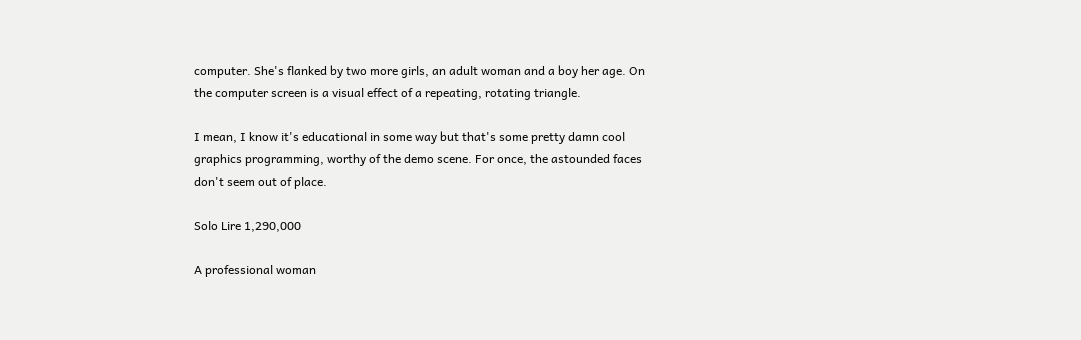computer. She's flanked by two more girls, an adult woman and a boy her age. On the computer screen is a visual effect of a repeating, rotating triangle.

I mean, I know it's educational in some way but that's some pretty damn cool graphics programming, worthy of the demo scene. For once, the astounded faces don't seem out of place.

Solo Lire 1,290,000

A professional woman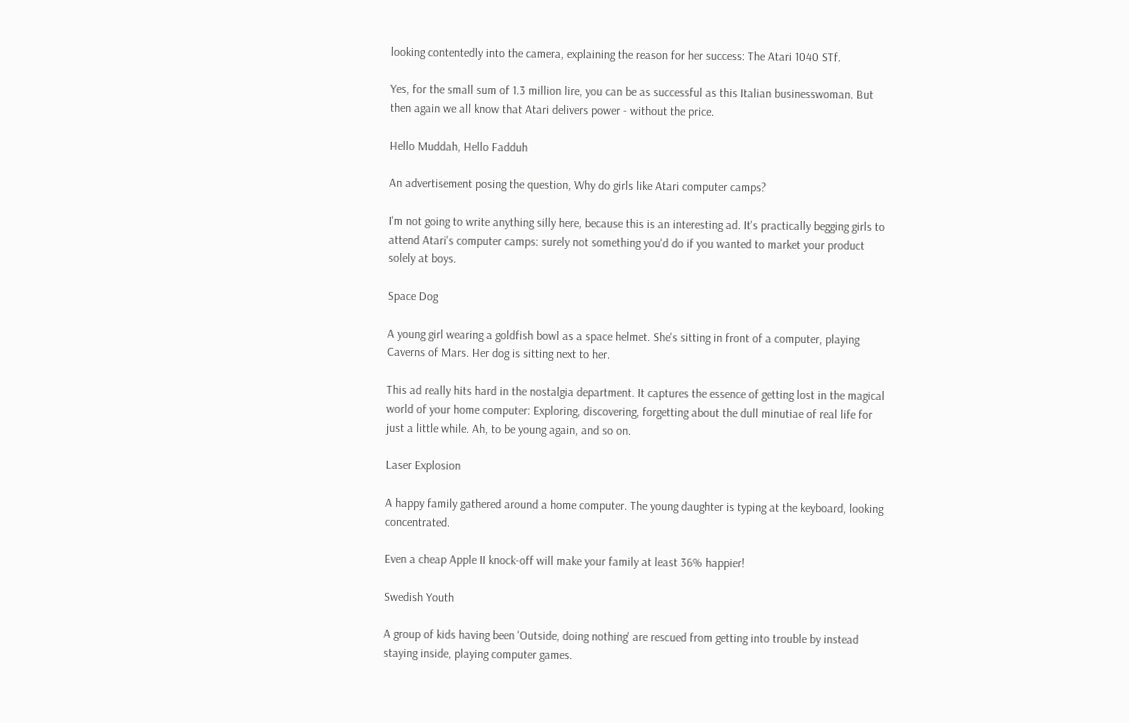looking contentedly into the camera, explaining the reason for her success: The Atari 1040 STf.

Yes, for the small sum of 1.3 million lire, you can be as successful as this Italian businesswoman. But then again we all know that Atari delivers power - without the price.

Hello Muddah, Hello Fadduh

An advertisement posing the question, Why do girls like Atari computer camps?

I'm not going to write anything silly here, because this is an interesting ad. It's practically begging girls to attend Atari's computer camps: surely not something you'd do if you wanted to market your product solely at boys.

Space Dog

A young girl wearing a goldfish bowl as a space helmet. She's sitting in front of a computer, playing Caverns of Mars. Her dog is sitting next to her.

This ad really hits hard in the nostalgia department. It captures the essence of getting lost in the magical world of your home computer: Exploring, discovering, forgetting about the dull minutiae of real life for just a little while. Ah, to be young again, and so on.

Laser Explosion

A happy family gathered around a home computer. The young daughter is typing at the keyboard, looking concentrated.

Even a cheap Apple II knock-off will make your family at least 36% happier!

Swedish Youth

A group of kids having been 'Outside, doing nothing' are rescued from getting into trouble by instead staying inside, playing computer games.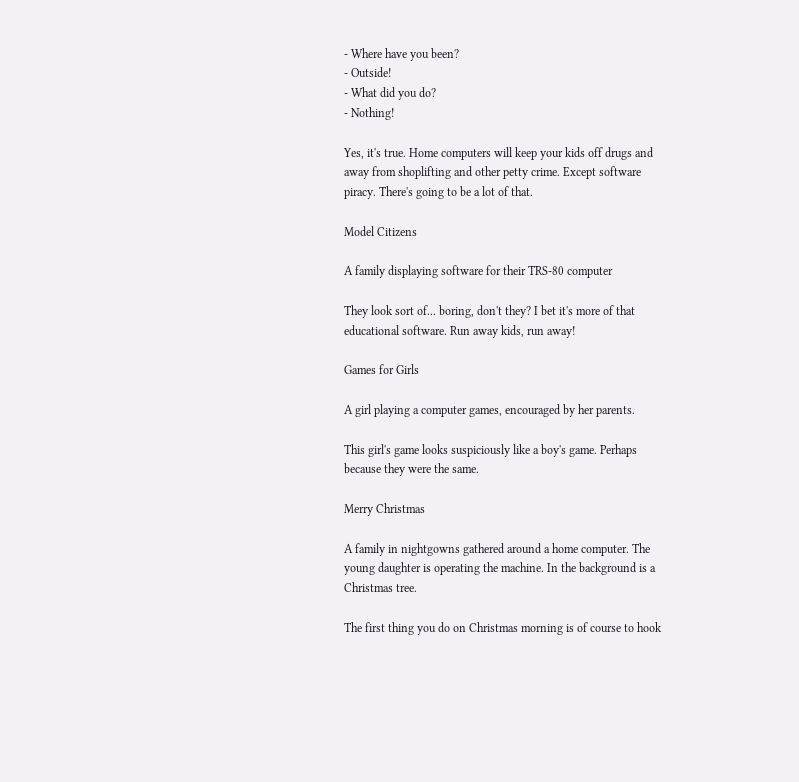- Where have you been?
- Outside!
- What did you do?
- Nothing!

Yes, it's true. Home computers will keep your kids off drugs and away from shoplifting and other petty crime. Except software piracy. There's going to be a lot of that.

Model Citizens

A family displaying software for their TRS-80 computer

They look sort of... boring, don't they? I bet it's more of that educational software. Run away kids, run away!

Games for Girls

A girl playing a computer games, encouraged by her parents.

This girl's game looks suspiciously like a boy's game. Perhaps because they were the same.

Merry Christmas

A family in nightgowns gathered around a home computer. The young daughter is operating the machine. In the background is a Christmas tree.

The first thing you do on Christmas morning is of course to hook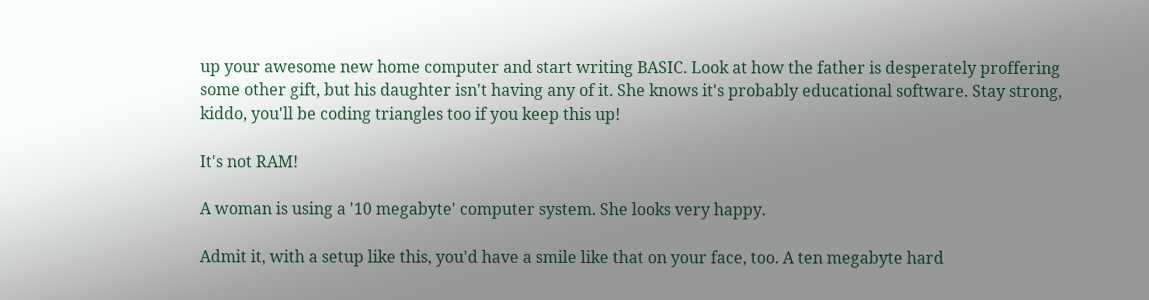up your awesome new home computer and start writing BASIC. Look at how the father is desperately proffering some other gift, but his daughter isn't having any of it. She knows it's probably educational software. Stay strong, kiddo, you'll be coding triangles too if you keep this up!

It's not RAM!

A woman is using a '10 megabyte' computer system. She looks very happy.

Admit it, with a setup like this, you'd have a smile like that on your face, too. A ten megabyte hard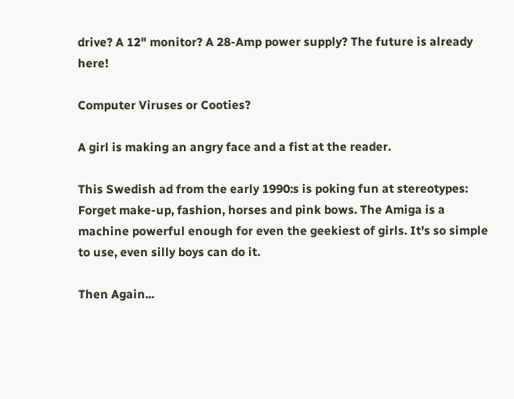drive? A 12" monitor? A 28-Amp power supply? The future is already here!

Computer Viruses or Cooties?

A girl is making an angry face and a fist at the reader.

This Swedish ad from the early 1990:s is poking fun at stereotypes: Forget make-up, fashion, horses and pink bows. The Amiga is a machine powerful enough for even the geekiest of girls. It's so simple to use, even silly boys can do it.

Then Again...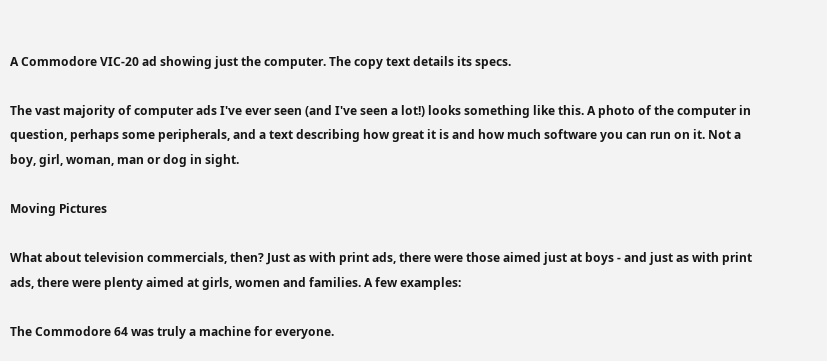A Commodore VIC-20 ad showing just the computer. The copy text details its specs.

The vast majority of computer ads I've ever seen (and I've seen a lot!) looks something like this. A photo of the computer in question, perhaps some peripherals, and a text describing how great it is and how much software you can run on it. Not a boy, girl, woman, man or dog in sight.

Moving Pictures

What about television commercials, then? Just as with print ads, there were those aimed just at boys - and just as with print ads, there were plenty aimed at girls, women and families. A few examples:

The Commodore 64 was truly a machine for everyone.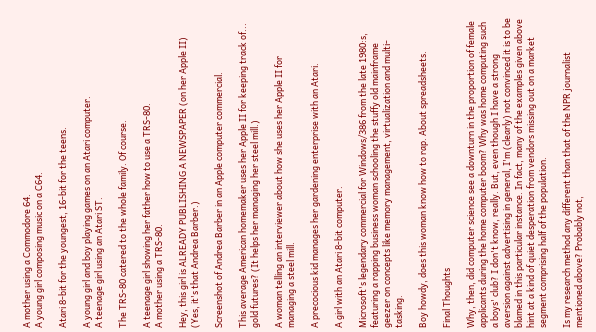A mother using a Commodore 64.
A young girl composing music on a C64.

Atari 8-bit for the youngest, 16-bit for the teens.

A young girl and boy playing games on an Atari computer.
A teenage girl using an Atari ST.

The TRS-80 catered to the whole family. Of course.

A teenage girl showing her father how to use a TRS-80.
A mother using a TRS-80.

Hey, this girl is ALREADY PUBLISHING A NEWSPAPER (on her Apple II) (Yes, it's that Andrea Barber.)

Screenshot of Andrea Barber in an Apple computer commercial.

This average American homemaker uses her Apple II for keeping track of... gold futures? (It helps her managing her steel mill.)

A woman telling an interviewer about how she uses her Apple II for managing a steel mill.

A precocious kid manages her gardening enterprise with an Atari.

A girl with an Atari 8-bit computer.

Microsoft's legendary commercial for Windows/386 from the late 1980:s, featuring a rapping business woman schooling the stuffy old mainframe geezer on concepts like memory management, virtualization and multi-tasking.

Boy howdy, does this woman know how to rap. About spreadsheets.

Final Thoughts

Why, then, did computer science see a downturn in the proportion of female applicants during the home computer boom? Why was home computing such a boys' club? I don't know, really. But, even though I have a strong aversion against advertising in general, I'm (clearly) not convinced it is to be blamed in this particular instance. In fact, many of the examples given above hint at a kind of quiet desperation from vendors missing out on a market segment comprising half of the population.

Is my research method any different than that of the NPR journalist mentioned above? Probably not,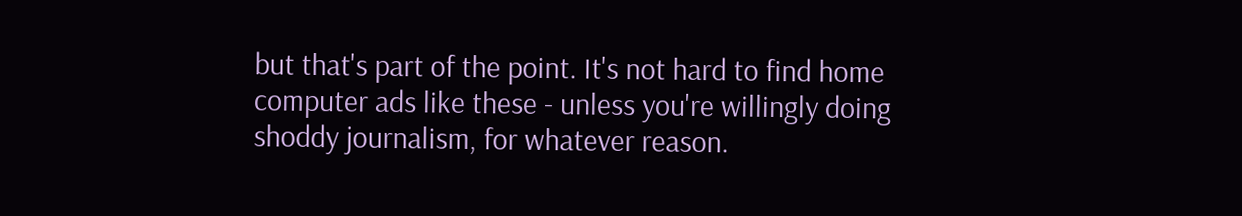but that's part of the point. It's not hard to find home computer ads like these - unless you're willingly doing shoddy journalism, for whatever reason.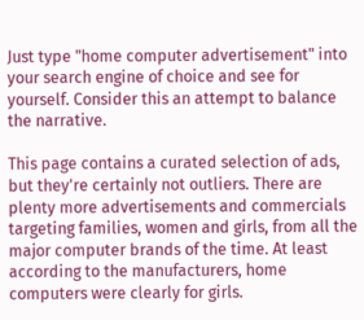Just type "home computer advertisement" into your search engine of choice and see for yourself. Consider this an attempt to balance the narrative.

This page contains a curated selection of ads, but they're certainly not outliers. There are plenty more advertisements and commercials targeting families, women and girls, from all the major computer brands of the time. At least according to the manufacturers, home computers were clearly for girls.